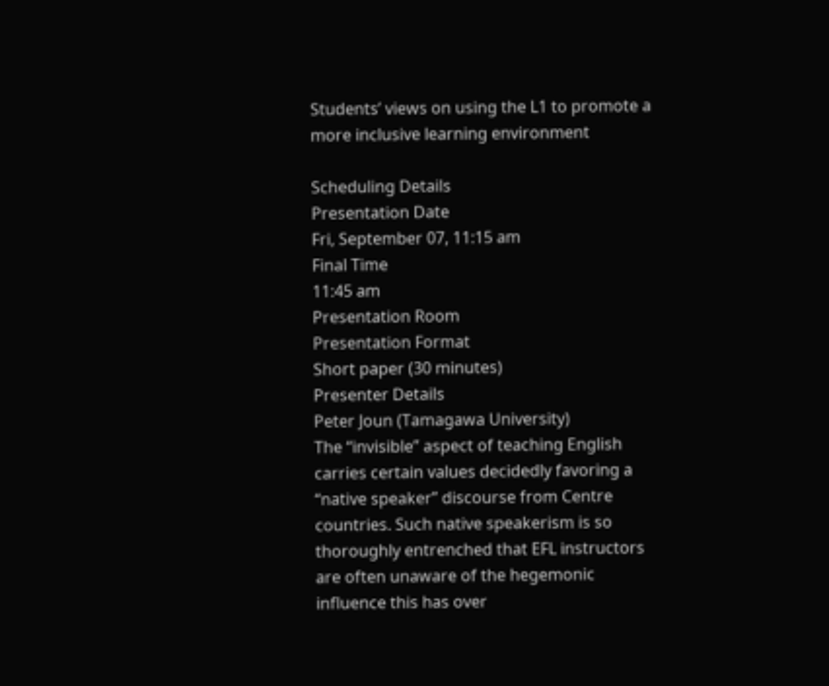Students’ views on using the L1 to promote a more inclusive learning environment

Scheduling Details
Presentation Date
Fri, September 07, 11:15 am
Final Time
11:45 am
Presentation Room
Presentation Format
Short paper (30 minutes)
Presenter Details
Peter Joun (Tamagawa University)
The “invisible” aspect of teaching English carries certain values decidedly favoring a “native speaker” discourse from Centre countries. Such native speakerism is so thoroughly entrenched that EFL instructors are often unaware of the hegemonic influence this has over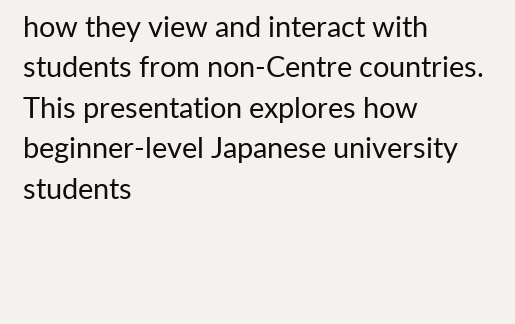how they view and interact with students from non-Centre countries. This presentation explores how beginner-level Japanese university students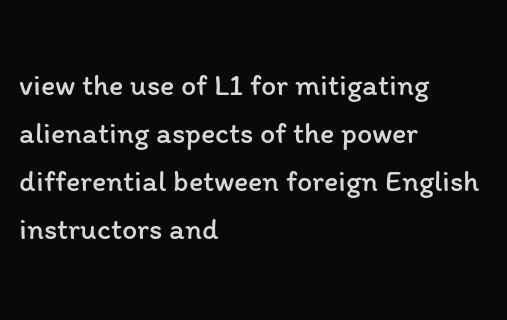view the use of L1 for mitigating alienating aspects of the power differential between foreign English instructors and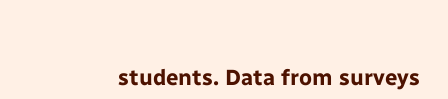students. Data from surveys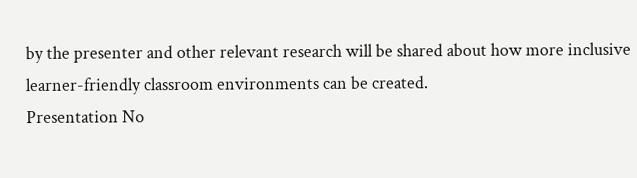by the presenter and other relevant research will be shared about how more inclusive learner-friendly classroom environments can be created.
Presentation No